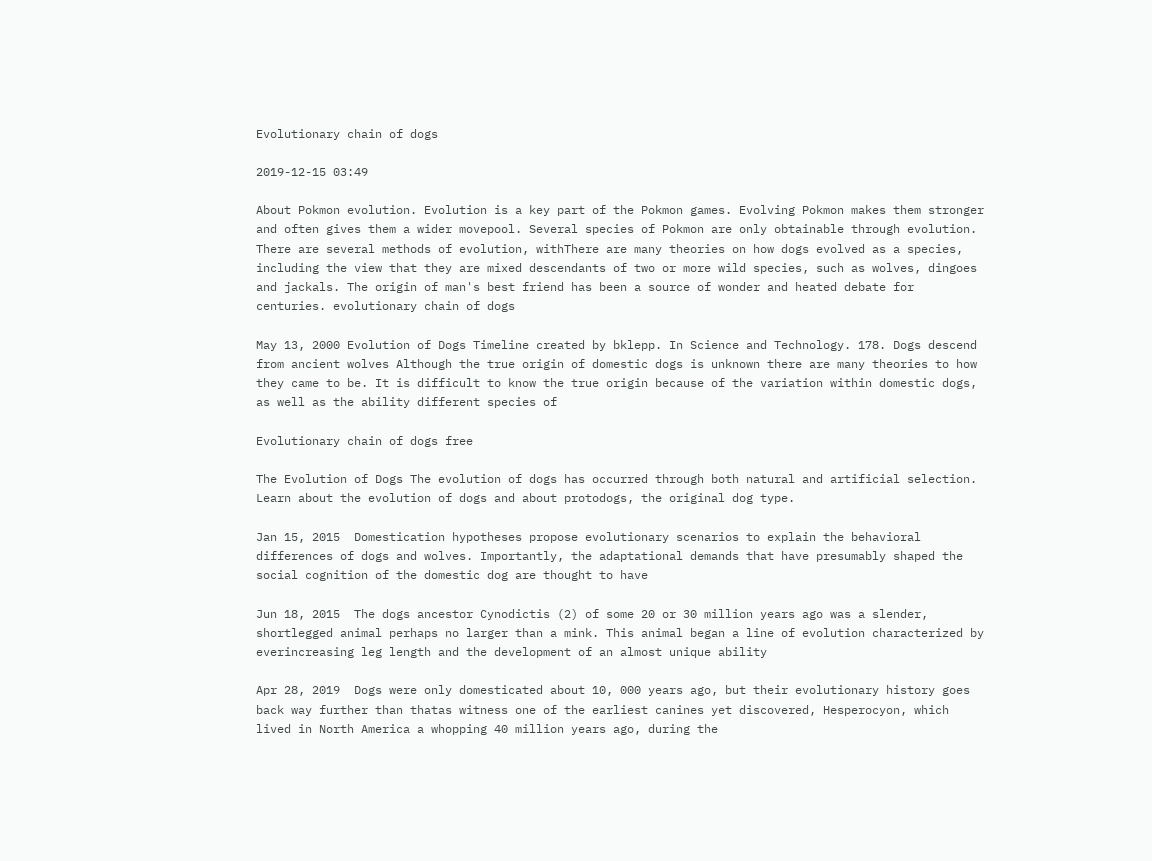Evolutionary chain of dogs

2019-12-15 03:49

About Pokmon evolution. Evolution is a key part of the Pokmon games. Evolving Pokmon makes them stronger and often gives them a wider movepool. Several species of Pokmon are only obtainable through evolution. There are several methods of evolution, withThere are many theories on how dogs evolved as a species, including the view that they are mixed descendants of two or more wild species, such as wolves, dingoes and jackals. The origin of man's best friend has been a source of wonder and heated debate for centuries. evolutionary chain of dogs

May 13, 2000 Evolution of Dogs Timeline created by bklepp. In Science and Technology. 178. Dogs descend from ancient wolves Although the true origin of domestic dogs is unknown there are many theories to how they came to be. It is difficult to know the true origin because of the variation within domestic dogs, as well as the ability different species of

Evolutionary chain of dogs free

The Evolution of Dogs The evolution of dogs has occurred through both natural and artificial selection. Learn about the evolution of dogs and about protodogs, the original dog type.

Jan 15, 2015  Domestication hypotheses propose evolutionary scenarios to explain the behavioral differences of dogs and wolves. Importantly, the adaptational demands that have presumably shaped the social cognition of the domestic dog are thought to have

Jun 18, 2015  The dogs ancestor Cynodictis (2) of some 20 or 30 million years ago was a slender, shortlegged animal perhaps no larger than a mink. This animal began a line of evolution characterized by everincreasing leg length and the development of an almost unique ability

Apr 28, 2019  Dogs were only domesticated about 10, 000 years ago, but their evolutionary history goes back way further than thatas witness one of the earliest canines yet discovered, Hesperocyon, which lived in North America a whopping 40 million years ago, during the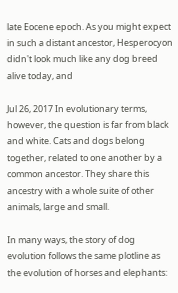late Eocene epoch. As you might expect in such a distant ancestor, Hesperocyon didn't look much like any dog breed alive today, and

Jul 26, 2017 In evolutionary terms, however, the question is far from black and white. Cats and dogs belong together, related to one another by a common ancestor. They share this ancestry with a whole suite of other animals, large and small.

In many ways, the story of dog evolution follows the same plotline as the evolution of horses and elephants: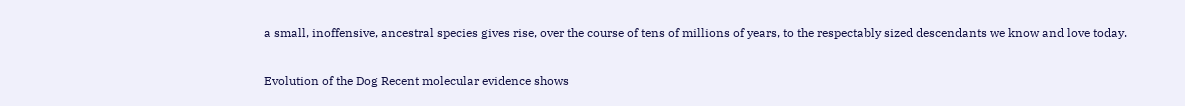a small, inoffensive, ancestral species gives rise, over the course of tens of millions of years, to the respectably sized descendants we know and love today.

Evolution of the Dog Recent molecular evidence shows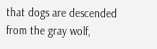that dogs are descended from the gray wolf,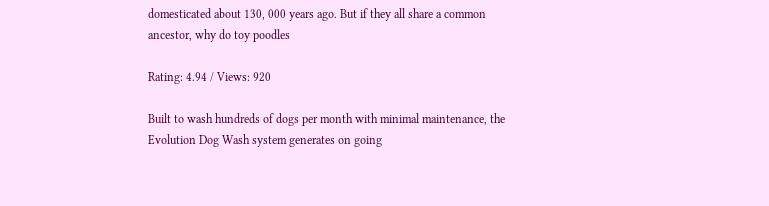domesticated about 130, 000 years ago. But if they all share a common ancestor, why do toy poodles

Rating: 4.94 / Views: 920

Built to wash hundreds of dogs per month with minimal maintenance, the Evolution Dog Wash system generates on going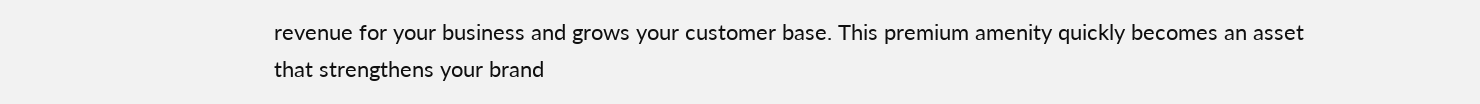revenue for your business and grows your customer base. This premium amenity quickly becomes an asset that strengthens your brand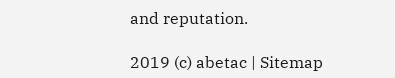and reputation.

2019 (c) abetac | Sitemap